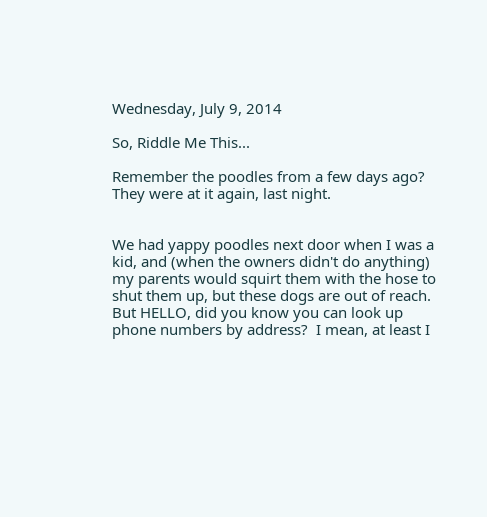Wednesday, July 9, 2014

So, Riddle Me This...

Remember the poodles from a few days ago?  They were at it again, last night.


We had yappy poodles next door when I was a kid, and (when the owners didn't do anything) my parents would squirt them with the hose to shut them up, but these dogs are out of reach.  But HELLO, did you know you can look up phone numbers by address?  I mean, at least I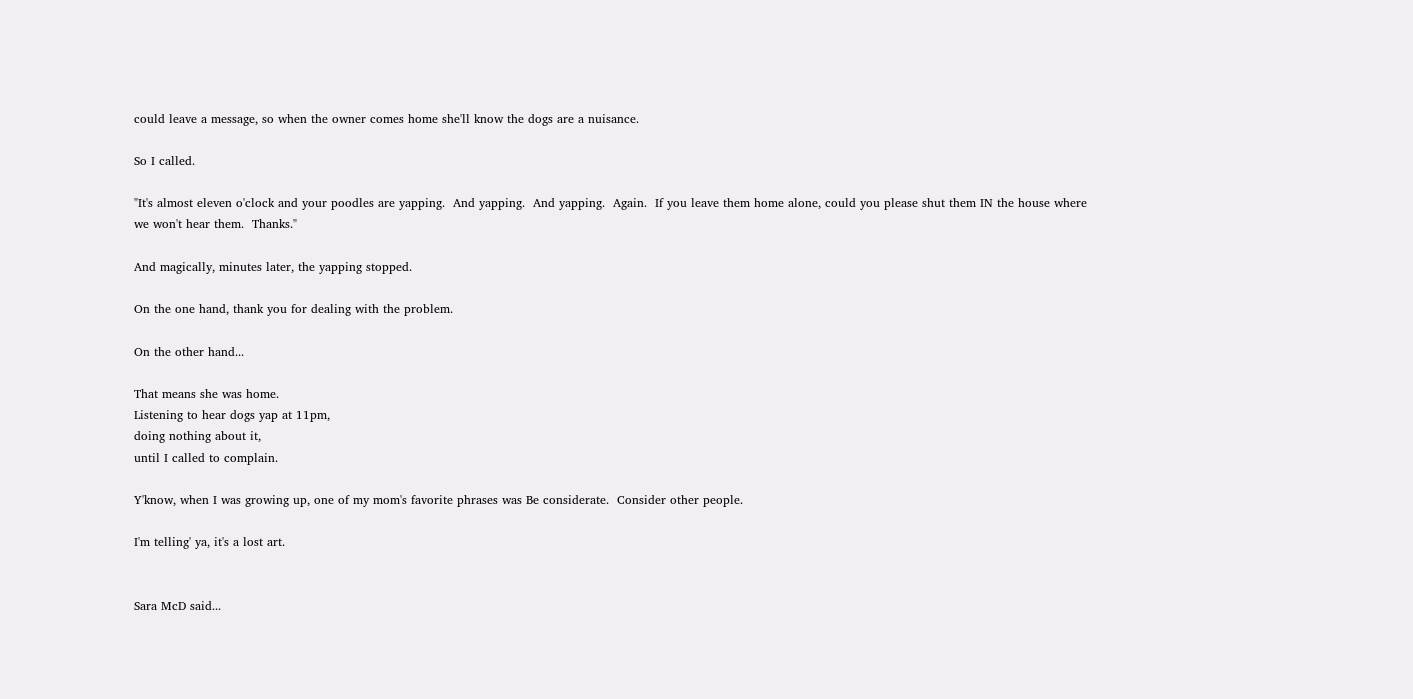could leave a message, so when the owner comes home she'll know the dogs are a nuisance.

So I called.

"It's almost eleven o'clock and your poodles are yapping.  And yapping.  And yapping.  Again.  If you leave them home alone, could you please shut them IN the house where we won't hear them.  Thanks."

And magically, minutes later, the yapping stopped.

On the one hand, thank you for dealing with the problem.

On the other hand...

That means she was home.
Listening to hear dogs yap at 11pm,
doing nothing about it,
until I called to complain.

Y'know, when I was growing up, one of my mom's favorite phrases was Be considerate.  Consider other people.

I'm telling' ya, it's a lost art.


Sara McD said...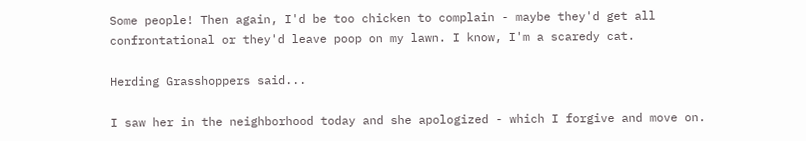Some people! Then again, I'd be too chicken to complain - maybe they'd get all confrontational or they'd leave poop on my lawn. I know, I'm a scaredy cat.

Herding Grasshoppers said...

I saw her in the neighborhood today and she apologized - which I forgive and move on.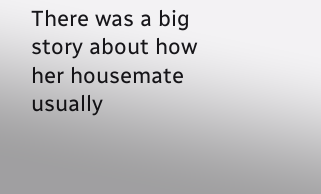There was a big story about how her housemate usually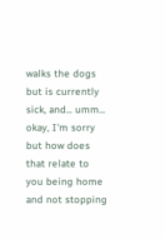walks the dogs but is currently sick, and... umm... okay, I'm sorry but how does that relate to you being home and not stopping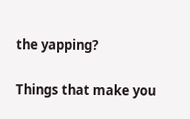the yapping?

Things that make you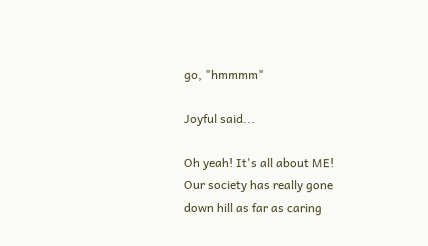go, "hmmmm"

Joyful said...

Oh yeah! It's all about ME! Our society has really gone down hill as far as caring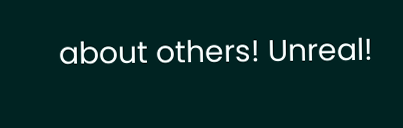about others! Unreal!